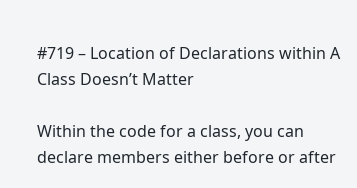#719 – Location of Declarations within A Class Doesn’t Matter

Within the code for a class, you can declare members either before or after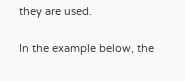they are used.

In the example below, the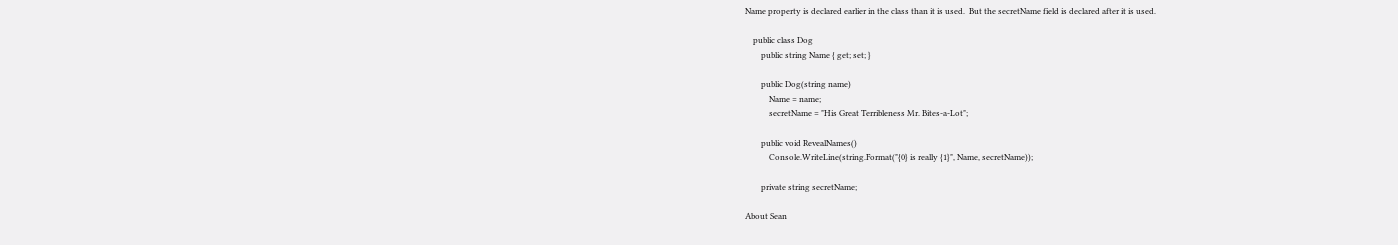Name property is declared earlier in the class than it is used.  But the secretName field is declared after it is used.

    public class Dog
        public string Name { get; set; }

        public Dog(string name)
            Name = name;
            secretName = "His Great Terribleness Mr. Bites-a-Lot";

        public void RevealNames()
            Console.WriteLine(string.Format("{0} is really {1}", Name, secretName));

        private string secretName;

About Sean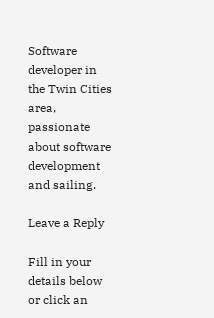Software developer in the Twin Cities area, passionate about software development and sailing.

Leave a Reply

Fill in your details below or click an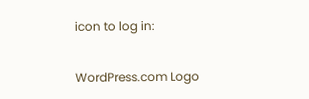icon to log in:

WordPress.com Logo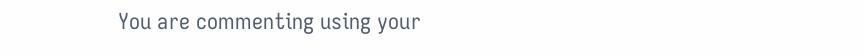You are commenting using your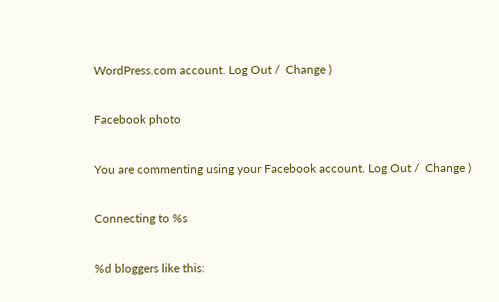WordPress.com account. Log Out /  Change )

Facebook photo

You are commenting using your Facebook account. Log Out /  Change )

Connecting to %s

%d bloggers like this: